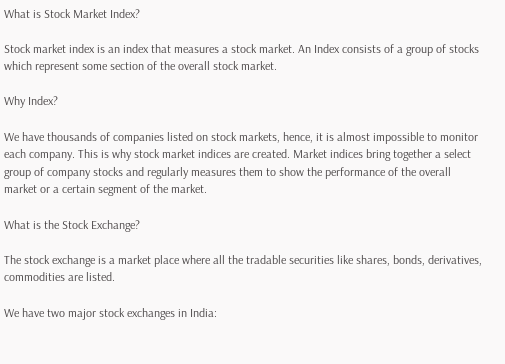What is Stock Market Index?

Stock market index is an index that measures a stock market. An Index consists of a group of stocks which represent some section of the overall stock market.

Why Index?

We have thousands of companies listed on stock markets, hence, it is almost impossible to monitor each company. This is why stock market indices are created. Market indices bring together a select group of company stocks and regularly measures them to show the performance of the overall market or a certain segment of the market.

What is the Stock Exchange?

The stock exchange is a market place where all the tradable securities like shares, bonds, derivatives, commodities are listed.

We have two major stock exchanges in India: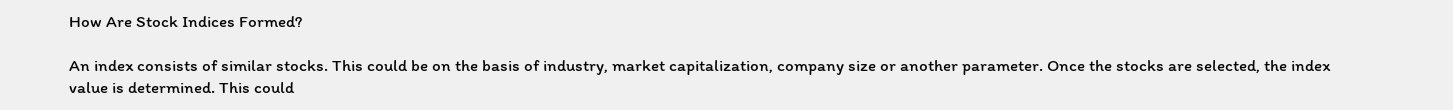How Are Stock Indices Formed?

An index consists of similar stocks. This could be on the basis of industry, market capitalization, company size or another parameter. Once the stocks are selected, the index value is determined. This could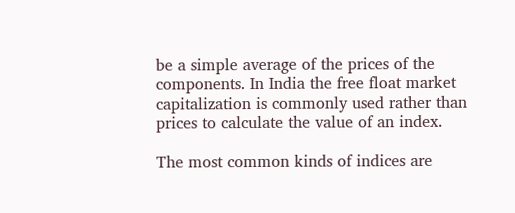be a simple average of the prices of the components. In India the free float market capitalization is commonly used rather than prices to calculate the value of an index.

The most common kinds of indices are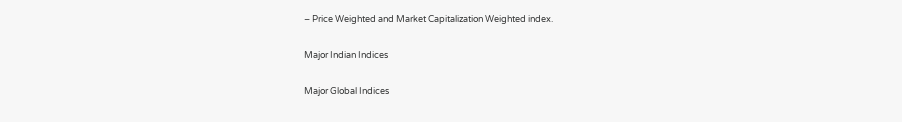– Price Weighted and Market Capitalization Weighted index.

Major Indian Indices

Major Global Indices